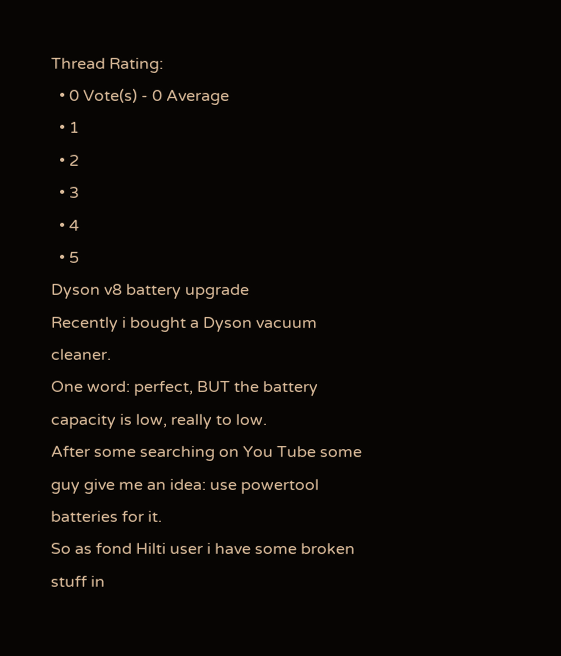Thread Rating:
  • 0 Vote(s) - 0 Average
  • 1
  • 2
  • 3
  • 4
  • 5
Dyson v8 battery upgrade
Recently i bought a Dyson vacuum cleaner.
One word: perfect, BUT the battery capacity is low, really to low.
After some searching on You Tube some guy give me an idea: use powertool batteries for it.
So as fond Hilti user i have some broken stuff in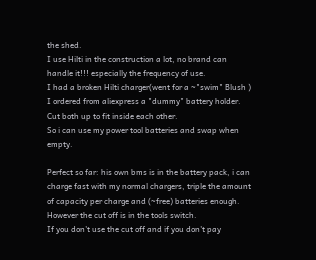the shed.
I use Hilti in the construction a lot, no brand can handle it!!! especially the frequency of use.
I had a broken Hilti charger(went for a ~"swim" Blush )
I ordered from aliexpress a "dummy" battery holder.
Cut both up to fit inside each other.
So i can use my power tool batteries and swap when empty.

Perfect so far: his own bms is in the battery pack, i can charge fast with my normal chargers, triple the amount of capacity per charge and (~free) batteries enough.
However the cut off is in the tools switch.
If you don't use the cut off and if you don't pay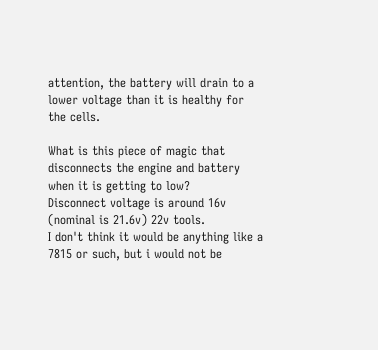attention, the battery will drain to a lower voltage than it is healthy for the cells.

What is this piece of magic that disconnects the engine and battery when it is getting to low?
Disconnect voltage is around 16v (nominal is 21.6v) 22v tools.
I don't think it would be anything like a 7815 or such, but i would not be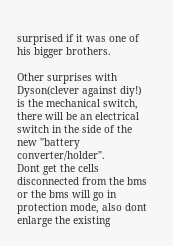surprised if it was one of his bigger brothers.

Other surprises with Dyson(clever against diy!) is the mechanical switch, there will be an electrical switch in the side of the new "battery converter/holder".
Dont get the cells disconnected from the bms or the bms will go in protection mode, also dont enlarge the existing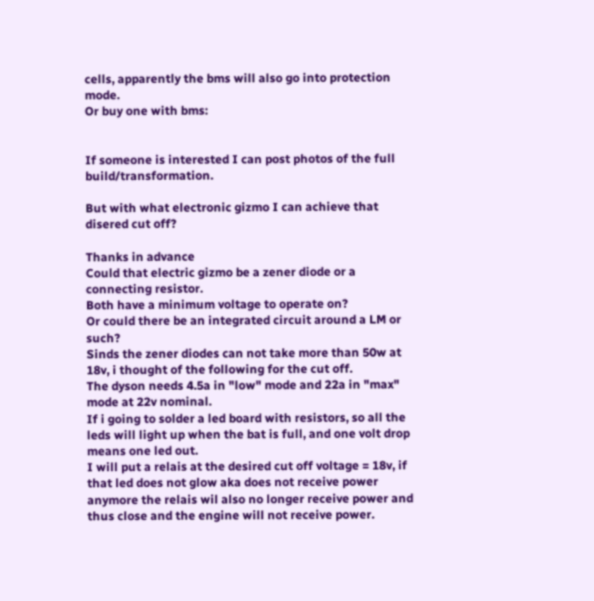cells, apparently the bms will also go into protection mode.
Or buy one with bms:


If someone is interested I can post photos of the full build/transformation.

But with what electronic gizmo I can achieve that disered cut off?

Thanks in advance
Could that electric gizmo be a zener diode or a connecting resistor.
Both have a minimum voltage to operate on?
Or could there be an integrated circuit around a LM or such?
Sinds the zener diodes can not take more than 50w at 18v, i thought of the following for the cut off.
The dyson needs 4.5a in "low" mode and 22a in "max" mode at 22v nominal.
If i going to solder a led board with resistors, so all the leds will light up when the bat is full, and one volt drop means one led out.
I will put a relais at the desired cut off voltage = 18v, if that led does not glow aka does not receive power anymore the relais wil also no longer receive power and thus close and the engine will not receive power.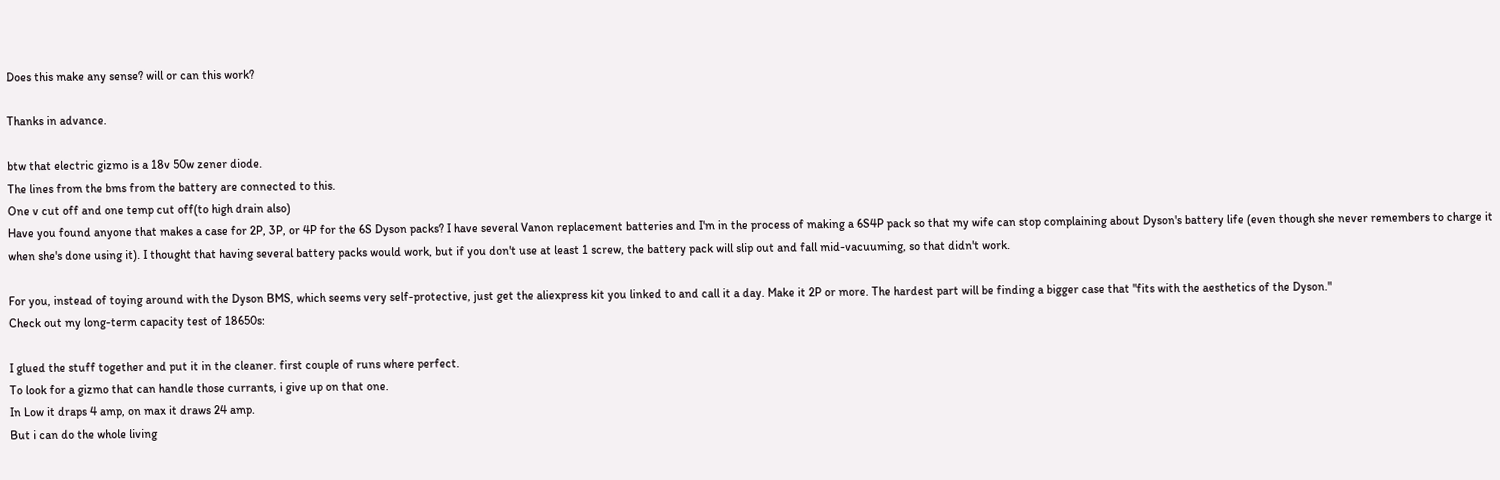Does this make any sense? will or can this work?

Thanks in advance.

btw that electric gizmo is a 18v 50w zener diode.
The lines from the bms from the battery are connected to this.
One v cut off and one temp cut off(to high drain also)
Have you found anyone that makes a case for 2P, 3P, or 4P for the 6S Dyson packs? I have several Vanon replacement batteries and I'm in the process of making a 6S4P pack so that my wife can stop complaining about Dyson's battery life (even though she never remembers to charge it when she's done using it). I thought that having several battery packs would work, but if you don't use at least 1 screw, the battery pack will slip out and fall mid-vacuuming, so that didn't work.

For you, instead of toying around with the Dyson BMS, which seems very self-protective, just get the aliexpress kit you linked to and call it a day. Make it 2P or more. The hardest part will be finding a bigger case that "fits with the aesthetics of the Dyson."
Check out my long-term capacity test of 18650s:

I glued the stuff together and put it in the cleaner. first couple of runs where perfect.
To look for a gizmo that can handle those currants, i give up on that one.
In Low it draps 4 amp, on max it draws 24 amp.
But i can do the whole living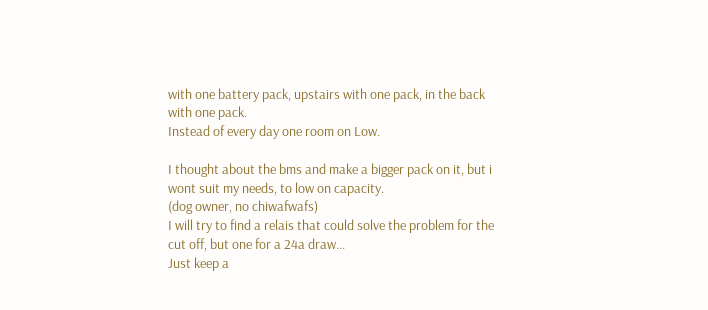with one battery pack, upstairs with one pack, in the back with one pack.
Instead of every day one room on Low.

I thought about the bms and make a bigger pack on it, but i wont suit my needs, to low on capacity.
(dog owner, no chiwafwafs)
I will try to find a relais that could solve the problem for the cut off, but one for a 24a draw...
Just keep a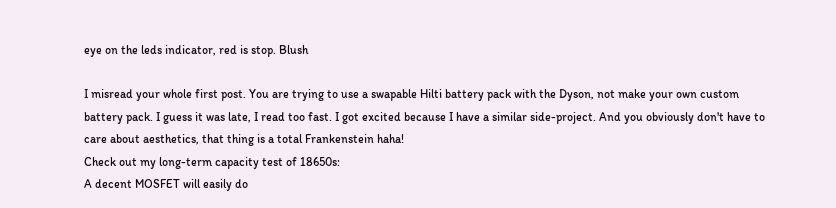eye on the leds indicator, red is stop. Blush

I misread your whole first post. You are trying to use a swapable Hilti battery pack with the Dyson, not make your own custom battery pack. I guess it was late, I read too fast. I got excited because I have a similar side-project. And you obviously don't have to care about aesthetics, that thing is a total Frankenstein haha!
Check out my long-term capacity test of 18650s:
A decent MOSFET will easily do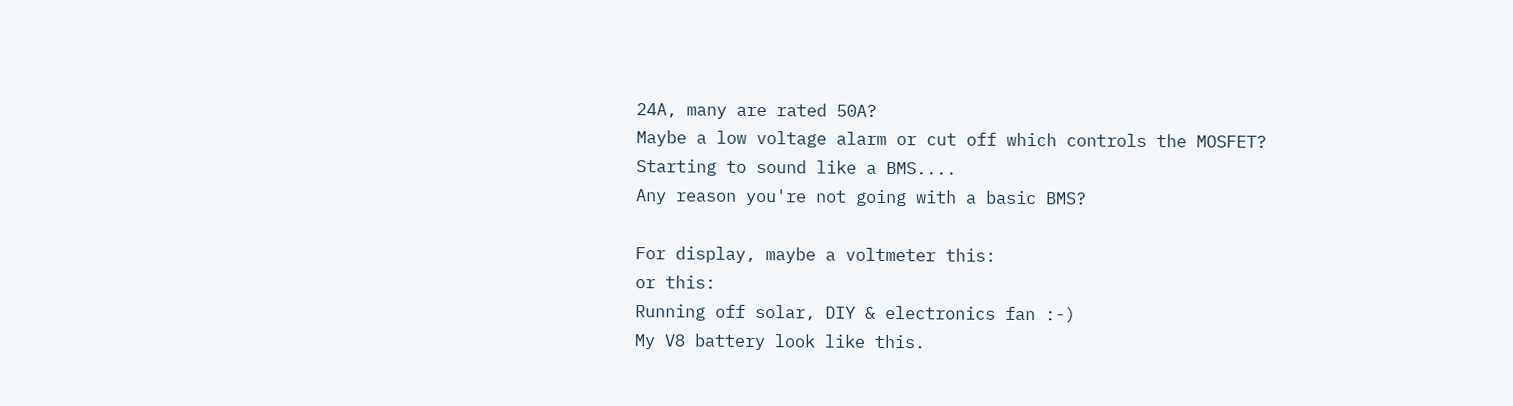24A, many are rated 50A?
Maybe a low voltage alarm or cut off which controls the MOSFET?
Starting to sound like a BMS....
Any reason you're not going with a basic BMS?

For display, maybe a voltmeter this:
or this:
Running off solar, DIY & electronics fan :-)
My V8 battery look like this.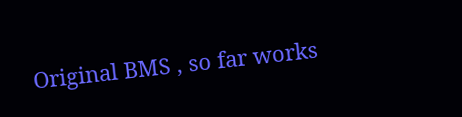Original BMS , so far works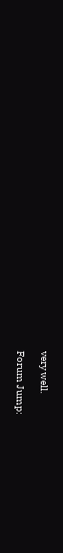very well.

Forum Jump: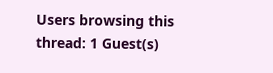Users browsing this thread: 1 Guest(s)